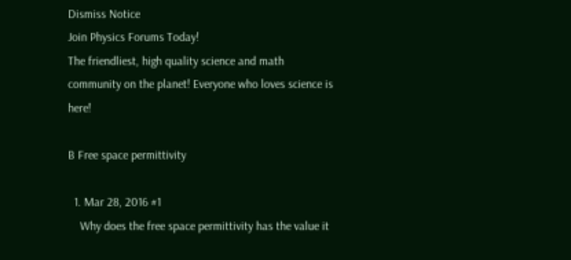Dismiss Notice
Join Physics Forums Today!
The friendliest, high quality science and math community on the planet! Everyone who loves science is here!

B Free space permittivity

  1. Mar 28, 2016 #1
    Why does the free space permittivity has the value it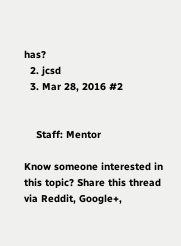has?
  2. jcsd
  3. Mar 28, 2016 #2


    Staff: Mentor

Know someone interested in this topic? Share this thread via Reddit, Google+,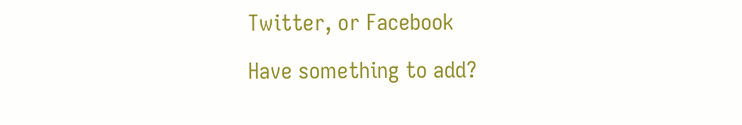Twitter, or Facebook

Have something to add?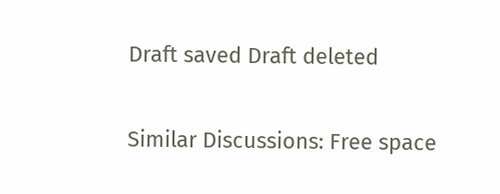Draft saved Draft deleted

Similar Discussions: Free space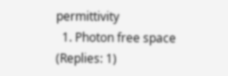permittivity
  1. Photon free space (Replies: 1)